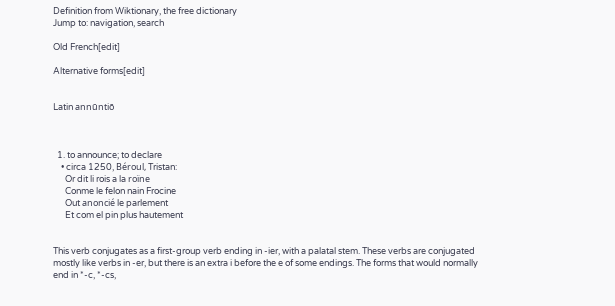Definition from Wiktionary, the free dictionary
Jump to: navigation, search

Old French[edit]

Alternative forms[edit]


Latin annūntiō



  1. to announce; to declare
    • circa 1250, Béroul, Tristan:
      Or dit li rois a la roïne
      Conme le felon nain Frocine
      Out anoncié le parlement
      Et com el pin plus hautement


This verb conjugates as a first-group verb ending in -ier, with a palatal stem. These verbs are conjugated mostly like verbs in -er, but there is an extra i before the e of some endings. The forms that would normally end in *-c, *-cs,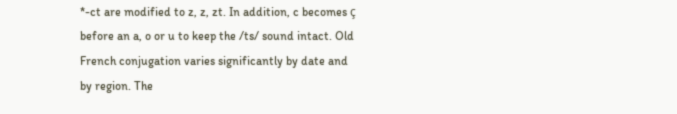*-ct are modified to z, z, zt. In addition, c becomes ç before an a, o or u to keep the /ts/ sound intact. Old French conjugation varies significantly by date and by region. The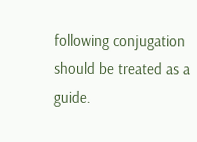following conjugation should be treated as a guide.